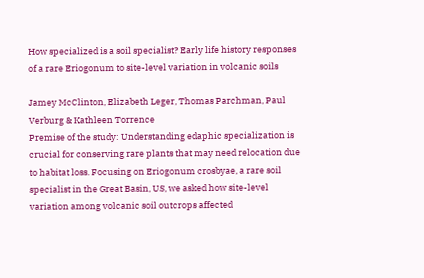How specialized is a soil specialist? Early life history responses of a rare Eriogonum to site-level variation in volcanic soils

Jamey McClinton, Elizabeth Leger, Thomas Parchman, Paul Verburg & Kathleen Torrence
Premise of the study: Understanding edaphic specialization is crucial for conserving rare plants that may need relocation due to habitat loss. Focusing on Eriogonum crosbyae, a rare soil specialist in the Great Basin, US, we asked how site-level variation among volcanic soil outcrops affected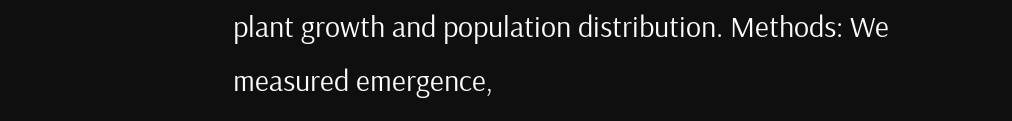plant growth and population distribution. Methods: We measured emergence,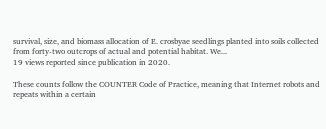survival, size, and biomass allocation of E. crosbyae seedlings planted into soils collected from forty-two outcrops of actual and potential habitat. We...
19 views reported since publication in 2020.

These counts follow the COUNTER Code of Practice, meaning that Internet robots and repeats within a certain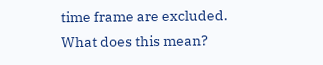time frame are excluded.
What does this mean?